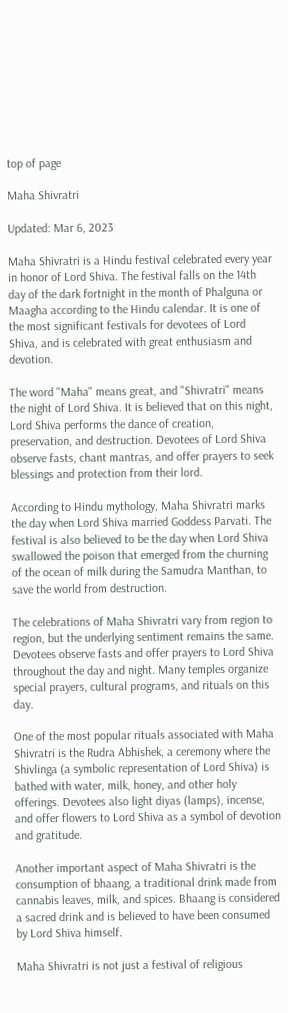top of page

Maha Shivratri

Updated: Mar 6, 2023

Maha Shivratri is a Hindu festival celebrated every year in honor of Lord Shiva. The festival falls on the 14th day of the dark fortnight in the month of Phalguna or Maagha according to the Hindu calendar. It is one of the most significant festivals for devotees of Lord Shiva, and is celebrated with great enthusiasm and devotion.

The word "Maha" means great, and "Shivratri" means the night of Lord Shiva. It is believed that on this night, Lord Shiva performs the dance of creation, preservation, and destruction. Devotees of Lord Shiva observe fasts, chant mantras, and offer prayers to seek blessings and protection from their lord.

According to Hindu mythology, Maha Shivratri marks the day when Lord Shiva married Goddess Parvati. The festival is also believed to be the day when Lord Shiva swallowed the poison that emerged from the churning of the ocean of milk during the Samudra Manthan, to save the world from destruction.

The celebrations of Maha Shivratri vary from region to region, but the underlying sentiment remains the same. Devotees observe fasts and offer prayers to Lord Shiva throughout the day and night. Many temples organize special prayers, cultural programs, and rituals on this day.

One of the most popular rituals associated with Maha Shivratri is the Rudra Abhishek, a ceremony where the Shivlinga (a symbolic representation of Lord Shiva) is bathed with water, milk, honey, and other holy offerings. Devotees also light diyas (lamps), incense, and offer flowers to Lord Shiva as a symbol of devotion and gratitude.

Another important aspect of Maha Shivratri is the consumption of bhaang, a traditional drink made from cannabis leaves, milk, and spices. Bhaang is considered a sacred drink and is believed to have been consumed by Lord Shiva himself.

Maha Shivratri is not just a festival of religious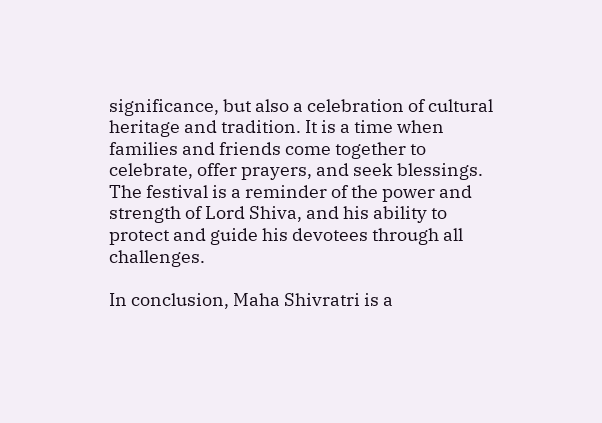significance, but also a celebration of cultural heritage and tradition. It is a time when families and friends come together to celebrate, offer prayers, and seek blessings. The festival is a reminder of the power and strength of Lord Shiva, and his ability to protect and guide his devotees through all challenges.

In conclusion, Maha Shivratri is a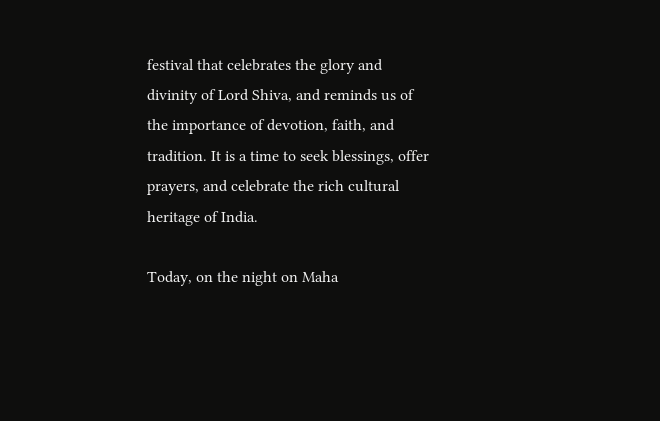festival that celebrates the glory and divinity of Lord Shiva, and reminds us of the importance of devotion, faith, and tradition. It is a time to seek blessings, offer prayers, and celebrate the rich cultural heritage of India.

Today, on the night on Maha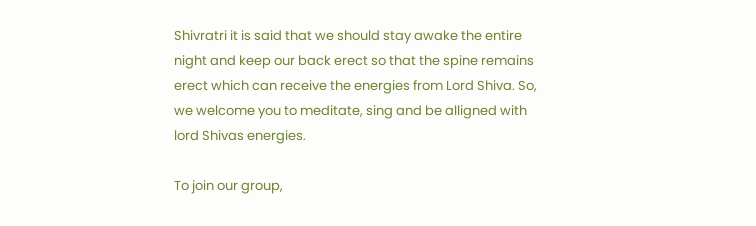Shivratri it is said that we should stay awake the entire night and keep our back erect so that the spine remains erect which can receive the energies from Lord Shiva. So, we welcome you to meditate, sing and be alligned with lord Shivas energies.

To join our group,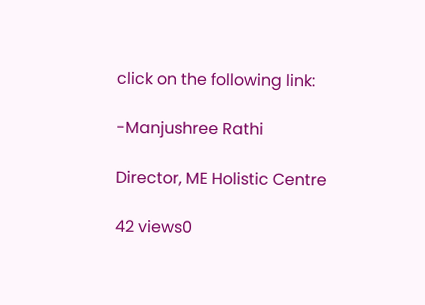click on the following link:

-Manjushree Rathi

Director, ME Holistic Centre

42 views0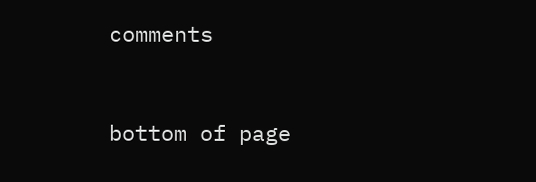comments


bottom of page